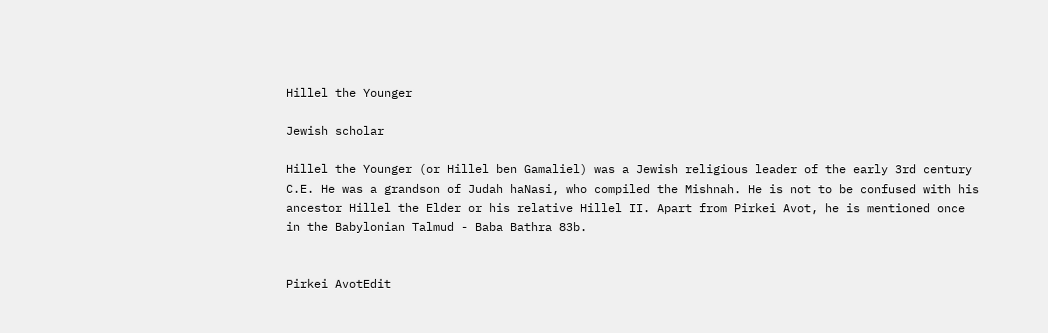Hillel the Younger

Jewish scholar

Hillel the Younger (or Hillel ben Gamaliel) was a Jewish religious leader of the early 3rd century C.E. He was a grandson of Judah haNasi, who compiled the Mishnah. He is not to be confused with his ancestor Hillel the Elder or his relative Hillel II. Apart from Pirkei Avot, he is mentioned once in the Babylonian Talmud - Baba Bathra 83b.


Pirkei AvotEdit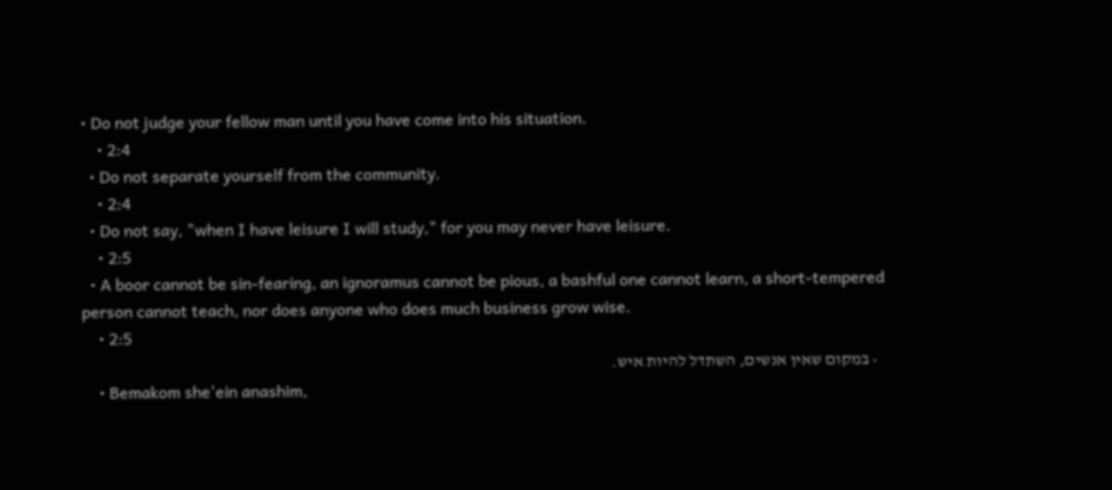• Do not judge your fellow man until you have come into his situation.
    • 2:4
  • Do not separate yourself from the community.
    • 2:4
  • Do not say, "when I have leisure I will study," for you may never have leisure.
    • 2:5
  • A boor cannot be sin-fearing, an ignoramus cannot be pious, a bashful one cannot learn, a short-tempered person cannot teach, nor does anyone who does much business grow wise.
    • 2:5
  • במקום שאין אנשים, השתדל להיות איש.
    • Bemakom she'ein anashim,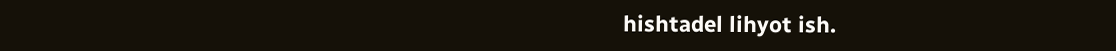hishtadel lihyot ish.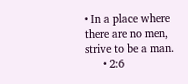• In a place where there are no men, strive to be a man.
      • 2:6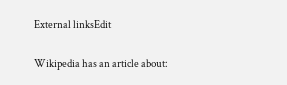External linksEdit

Wikipedia has an article about: